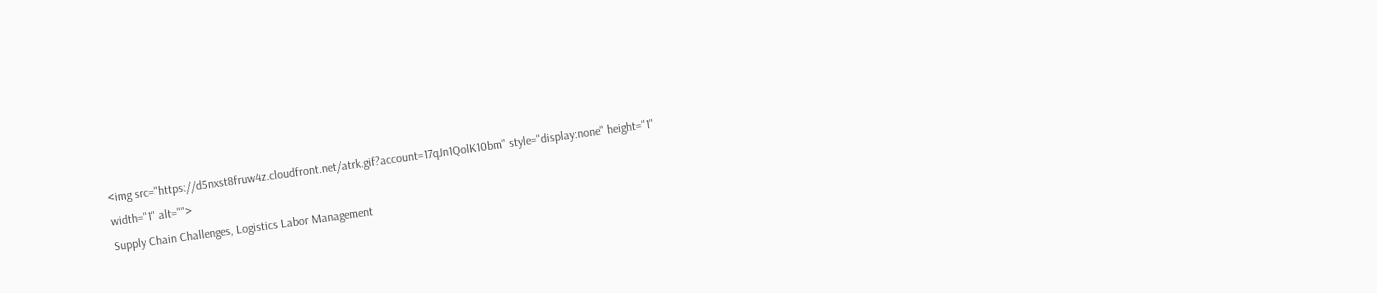<img src="https://d5nxst8fruw4z.cloudfront.net/atrk.gif?account=17qJn1QolK10bm" style="display:none" height="1" width="1" alt="">
Supply Chain Challenges, Logistics Labor Management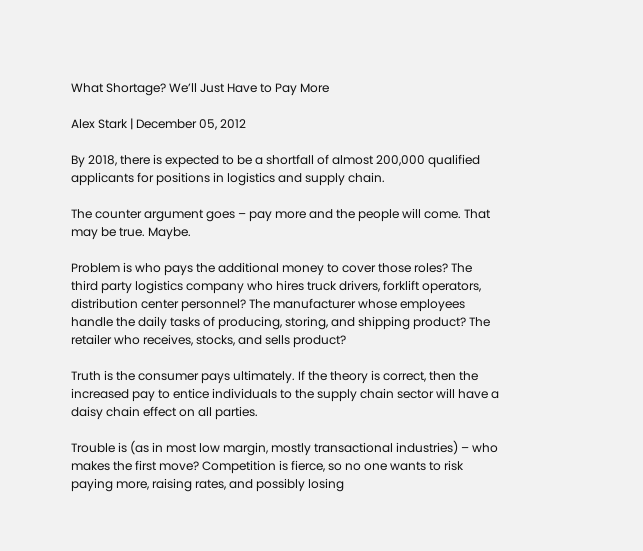What Shortage? We’ll Just Have to Pay More

Alex Stark | December 05, 2012

By 2018, there is expected to be a shortfall of almost 200,000 qualified applicants for positions in logistics and supply chain.

The counter argument goes – pay more and the people will come. That may be true. Maybe.

Problem is who pays the additional money to cover those roles? The third party logistics company who hires truck drivers, forklift operators, distribution center personnel? The manufacturer whose employees handle the daily tasks of producing, storing, and shipping product? The retailer who receives, stocks, and sells product?

Truth is the consumer pays ultimately. If the theory is correct, then the increased pay to entice individuals to the supply chain sector will have a daisy chain effect on all parties.

Trouble is (as in most low margin, mostly transactional industries) – who makes the first move? Competition is fierce, so no one wants to risk paying more, raising rates, and possibly losing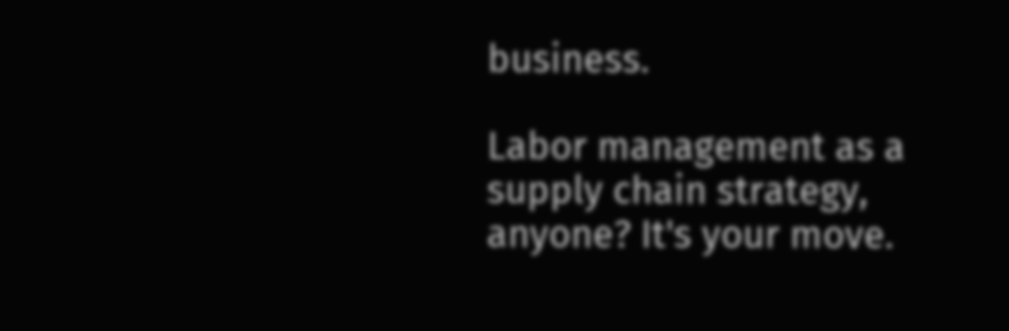business.

Labor management as a supply chain strategy, anyone? It's your move.